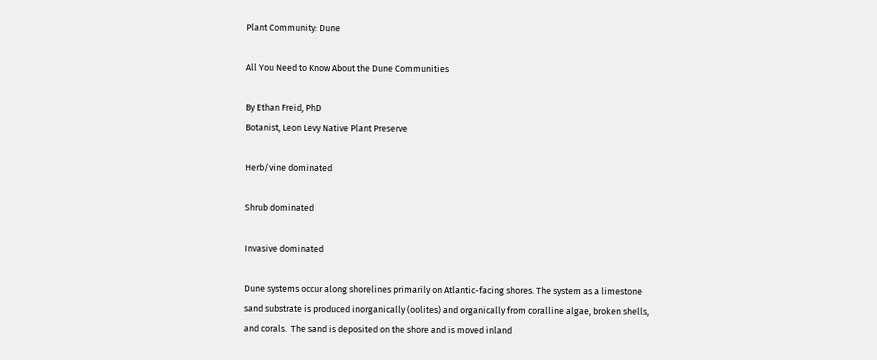Plant Community: Dune

All You Need to Know About the Dune Communities

By Ethan Freid, PhD
Botanist, Leon Levy Native Plant Preserve

Herb/vine dominated

Shrub dominated

Invasive dominated

Dune systems occur along shorelines primarily on Atlantic-facing shores. The system as a limestone sand substrate is produced inorganically (oolites) and organically from coralline algae, broken shells, and corals.  The sand is deposited on the shore and is moved inland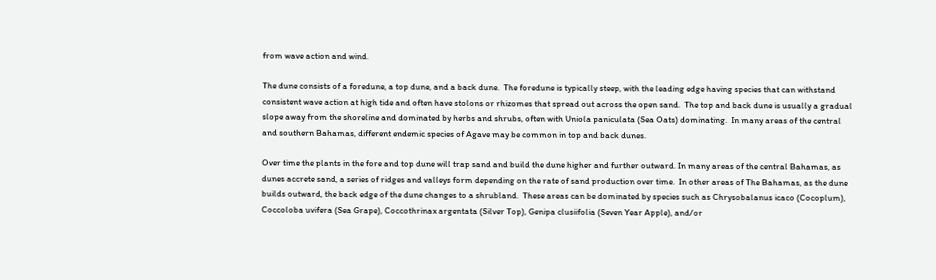from wave action and wind.

The dune consists of a foredune, a top dune, and a back dune.  The foredune is typically steep, with the leading edge having species that can withstand consistent wave action at high tide and often have stolons or rhizomes that spread out across the open sand.  The top and back dune is usually a gradual slope away from the shoreline and dominated by herbs and shrubs, often with Uniola paniculata (Sea Oats) dominating.  In many areas of the central and southern Bahamas, different endemic species of Agave may be common in top and back dunes.

Over time the plants in the fore and top dune will trap sand and build the dune higher and further outward. In many areas of the central Bahamas, as dunes accrete sand, a series of ridges and valleys form depending on the rate of sand production over time.  In other areas of The Bahamas, as the dune builds outward, the back edge of the dune changes to a shrubland.  These areas can be dominated by species such as Chrysobalanus icaco (Cocoplum), Coccoloba uvifera (Sea Grape), Coccothrinax argentata (Silver Top), Genipa clusiifolia (Seven Year Apple), and/or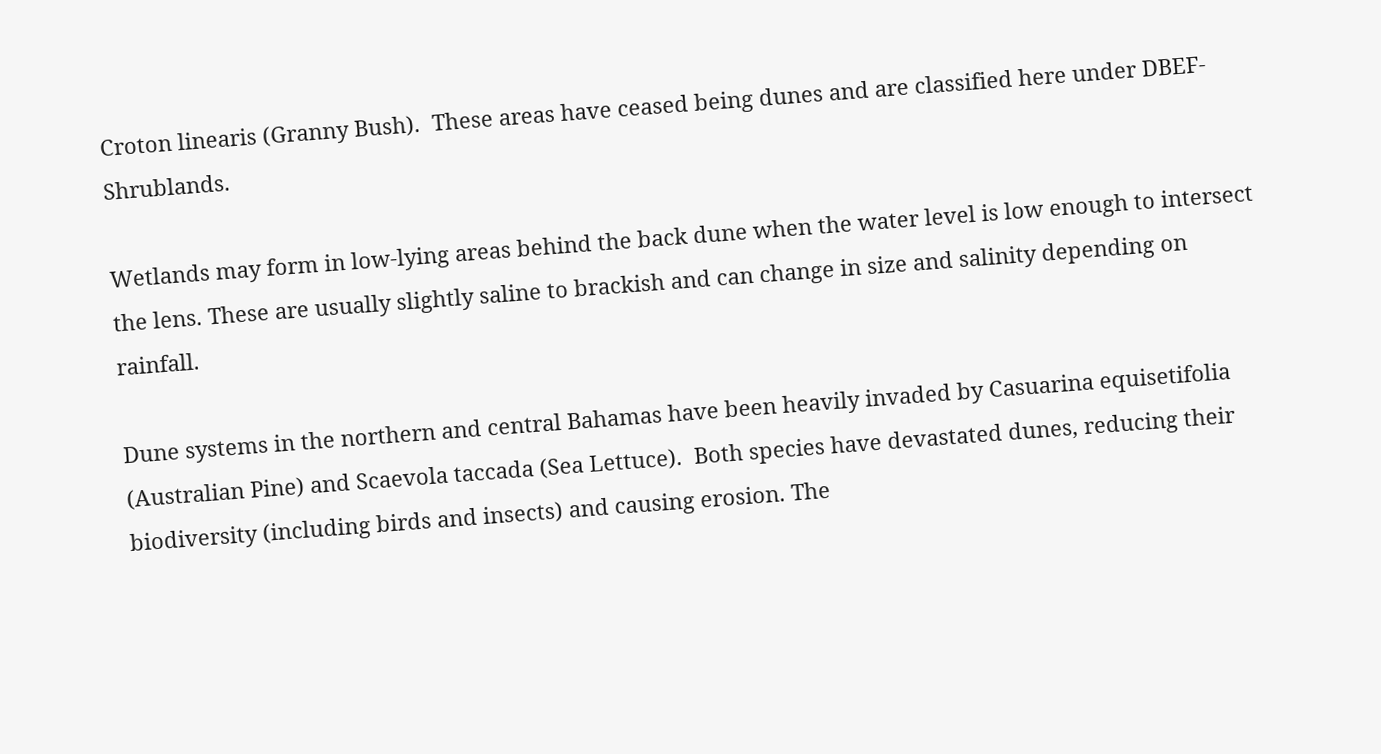Croton linearis (Granny Bush).  These areas have ceased being dunes and are classified here under DBEF-Shrublands.

Wetlands may form in low-lying areas behind the back dune when the water level is low enough to intersect the lens. These are usually slightly saline to brackish and can change in size and salinity depending on rainfall.

Dune systems in the northern and central Bahamas have been heavily invaded by Casuarina equisetifolia (Australian Pine) and Scaevola taccada (Sea Lettuce).  Both species have devastated dunes, reducing their biodiversity (including birds and insects) and causing erosion. The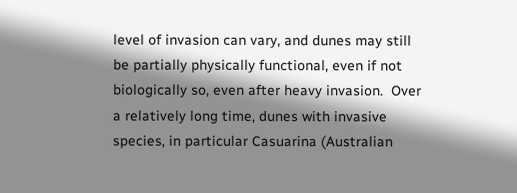level of invasion can vary, and dunes may still be partially physically functional, even if not biologically so, even after heavy invasion.  Over a relatively long time, dunes with invasive species, in particular Casuarina (Australian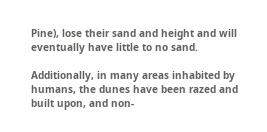Pine), lose their sand and height and will eventually have little to no sand.

Additionally, in many areas inhabited by humans, the dunes have been razed and built upon, and non-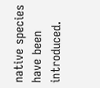native species have been introduced.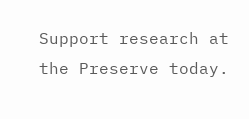Support research at the Preserve today.